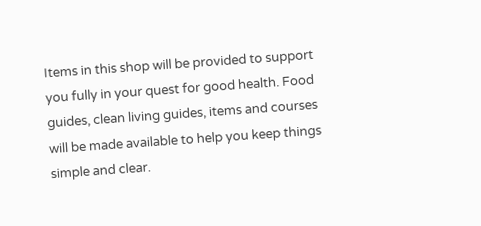Items in this shop will be provided to support you fully in your quest for good health. Food guides, clean living guides, items and courses will be made available to help you keep things simple and clear.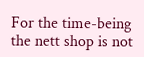For the time-being the nett shop is not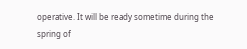operative. It will be ready sometime during the spring of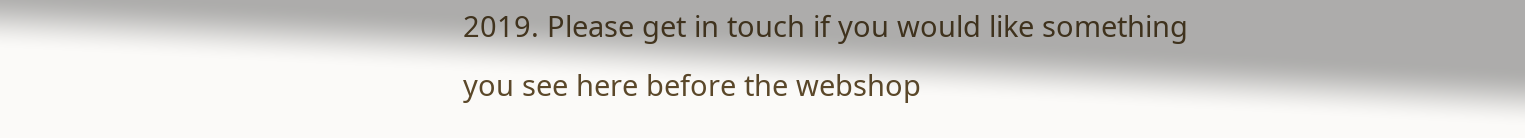2019. Please get in touch if you would like something you see here before the webshop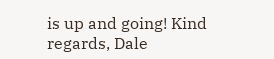is up and going! Kind regards, Dale